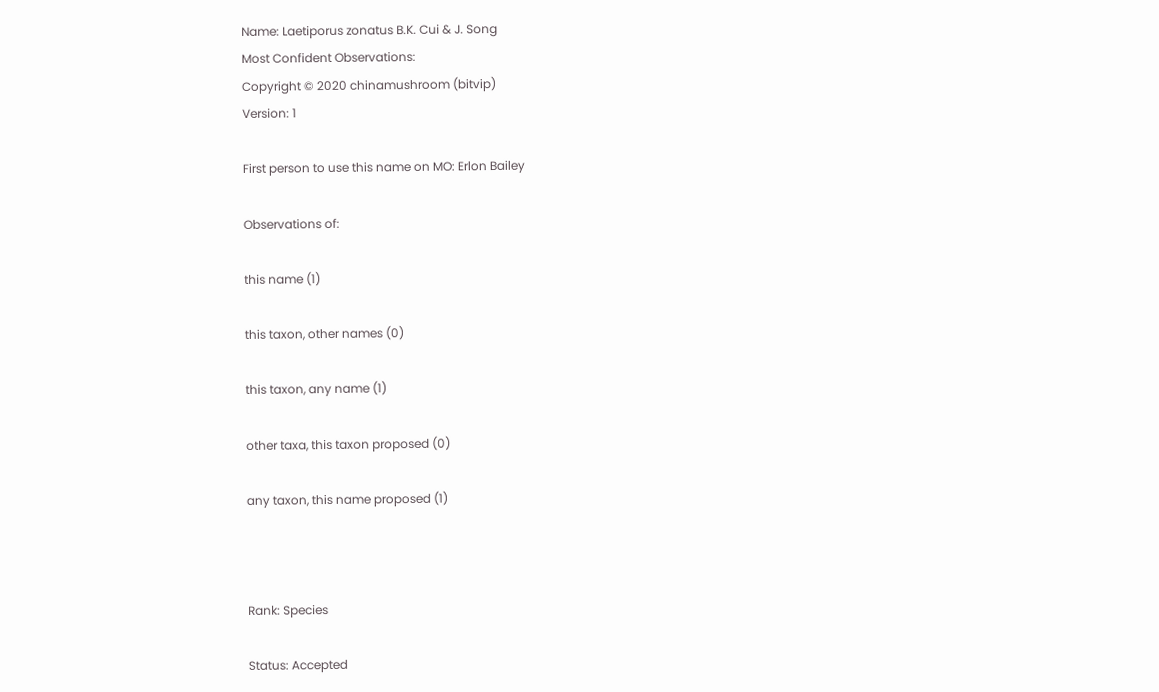Name: Laetiporus zonatus B.K. Cui & J. Song
Most Confident Observations:
Copyright © 2020 chinamushroom (bitvip)
Version: 1

First person to use this name on MO: Erlon Bailey

Observations of:

this name (1)

this taxon, other names (0)

this taxon, any name (1)

other taxa, this taxon proposed (0)

any taxon, this name proposed (1)



Rank: Species

Status: Accepted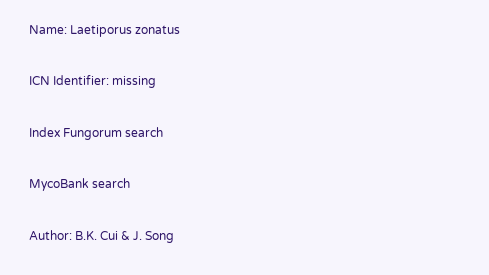Name: Laetiporus zonatus

ICN Identifier: missing

Index Fungorum search

MycoBank search

Author: B.K. Cui & J. Song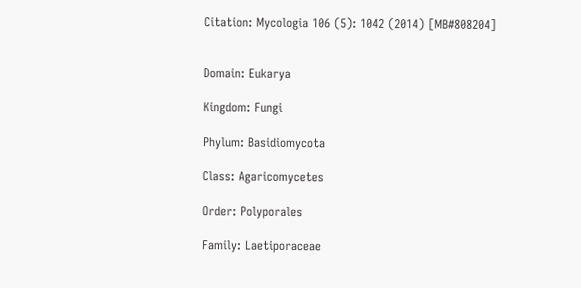Citation: Mycologia 106 (5): 1042 (2014) [MB#808204]


Domain: Eukarya

Kingdom: Fungi

Phylum: Basidiomycota

Class: Agaricomycetes

Order: Polyporales

Family: Laetiporaceae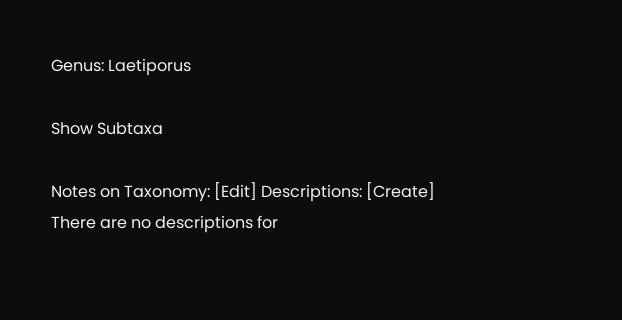Genus: Laetiporus

Show Subtaxa

Notes on Taxonomy: [Edit] Descriptions: [Create]
There are no descriptions for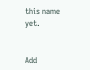this name yet.


Add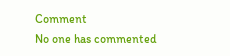Comment
No one has commented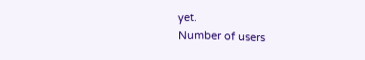yet.
Number of users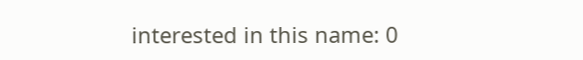interested in this name: 0